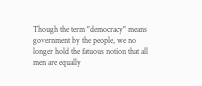Though the term "democracy" means government by the people, we no longer hold the fatuous notion that all men are equally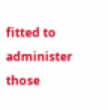fitted to administer those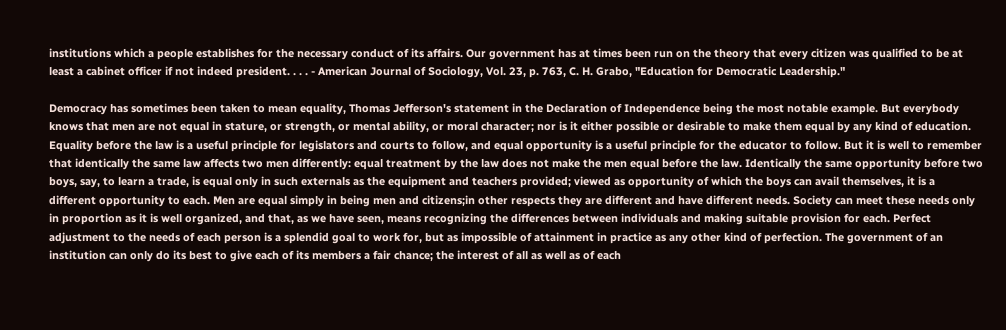institutions which a people establishes for the necessary conduct of its affairs. Our government has at times been run on the theory that every citizen was qualified to be at least a cabinet officer if not indeed president. . . . - American Journal of Sociology, Vol. 23, p. 763, C. H. Grabo, "Education for Democratic Leadership."

Democracy has sometimes been taken to mean equality, Thomas Jefferson's statement in the Declaration of Independence being the most notable example. But everybody knows that men are not equal in stature, or strength, or mental ability, or moral character; nor is it either possible or desirable to make them equal by any kind of education. Equality before the law is a useful principle for legislators and courts to follow, and equal opportunity is a useful principle for the educator to follow. But it is well to remember that identically the same law affects two men differently: equal treatment by the law does not make the men equal before the law. Identically the same opportunity before two boys, say, to learn a trade, is equal only in such externals as the equipment and teachers provided; viewed as opportunity of which the boys can avail themselves, it is a different opportunity to each. Men are equal simply in being men and citizens;in other respects they are different and have different needs. Society can meet these needs only in proportion as it is well organized, and that, as we have seen, means recognizing the differences between individuals and making suitable provision for each. Perfect adjustment to the needs of each person is a splendid goal to work for, but as impossible of attainment in practice as any other kind of perfection. The government of an institution can only do its best to give each of its members a fair chance; the interest of all as well as of each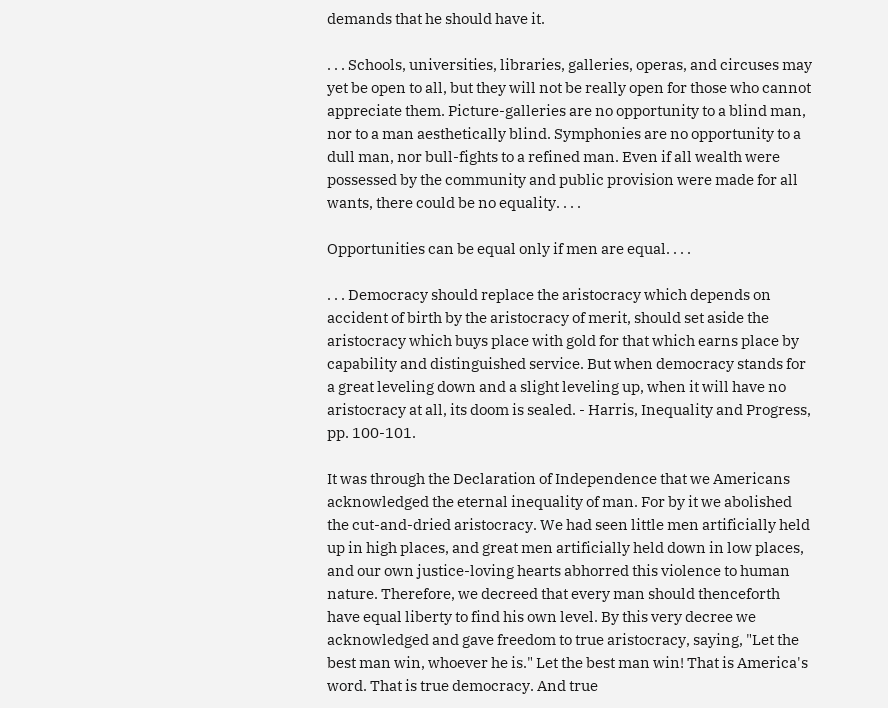demands that he should have it.

. . . Schools, universities, libraries, galleries, operas, and circuses may yet be open to all, but they will not be really open for those who cannot appreciate them. Picture-galleries are no opportunity to a blind man, nor to a man aesthetically blind. Symphonies are no opportunity to a dull man, nor bull-fights to a refined man. Even if all wealth were possessed by the community and public provision were made for all wants, there could be no equality. . . .

Opportunities can be equal only if men are equal. . . .

. . . Democracy should replace the aristocracy which depends on accident of birth by the aristocracy of merit, should set aside the aristocracy which buys place with gold for that which earns place by capability and distinguished service. But when democracy stands for a great leveling down and a slight leveling up, when it will have no aristocracy at all, its doom is sealed. - Harris, Inequality and Progress, pp. 100-101.

It was through the Declaration of Independence that we Americans acknowledged the eternal inequality of man. For by it we abolished the cut-and-dried aristocracy. We had seen little men artificially held up in high places, and great men artificially held down in low places, and our own justice-loving hearts abhorred this violence to human nature. Therefore, we decreed that every man should thenceforth have equal liberty to find his own level. By this very decree we acknowledged and gave freedom to true aristocracy, saying, "Let the best man win, whoever he is." Let the best man win! That is America's word. That is true democracy. And true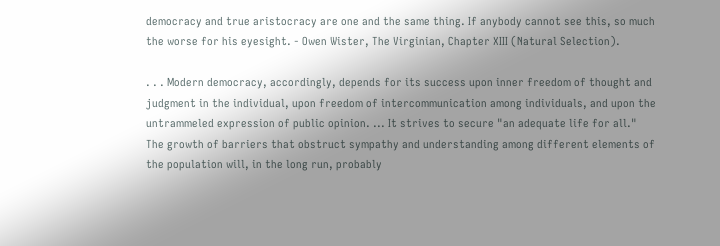democracy and true aristocracy are one and the same thing. If anybody cannot see this, so much the worse for his eyesight. - Owen Wister, The Virginian, Chapter XIII (Natural Selection).

. . . Modern democracy, accordingly, depends for its success upon inner freedom of thought and judgment in the individual, upon freedom of intercommunication among individuals, and upon the untrammeled expression of public opinion. ... It strives to secure "an adequate life for all." The growth of barriers that obstruct sympathy and understanding among different elements of the population will, in the long run, probably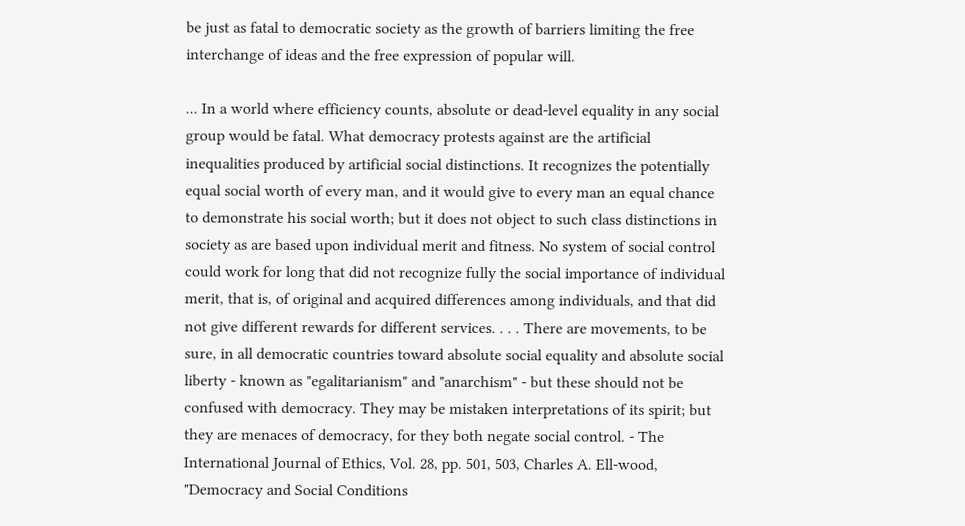be just as fatal to democratic society as the growth of barriers limiting the free interchange of ideas and the free expression of popular will.

... In a world where efficiency counts, absolute or dead-level equality in any social group would be fatal. What democracy protests against are the artificial inequalities produced by artificial social distinctions. It recognizes the potentially equal social worth of every man, and it would give to every man an equal chance to demonstrate his social worth; but it does not object to such class distinctions in society as are based upon individual merit and fitness. No system of social control could work for long that did not recognize fully the social importance of individual merit, that is, of original and acquired differences among individuals, and that did not give different rewards for different services. . . . There are movements, to be sure, in all democratic countries toward absolute social equality and absolute social liberty - known as "egalitarianism" and "anarchism" - but these should not be confused with democracy. They may be mistaken interpretations of its spirit; but they are menaces of democracy, for they both negate social control. - The International Journal of Ethics, Vol. 28, pp. 501, 503, Charles A. Ell-wood, "Democracy and Social Conditions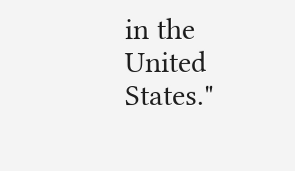in the United States."